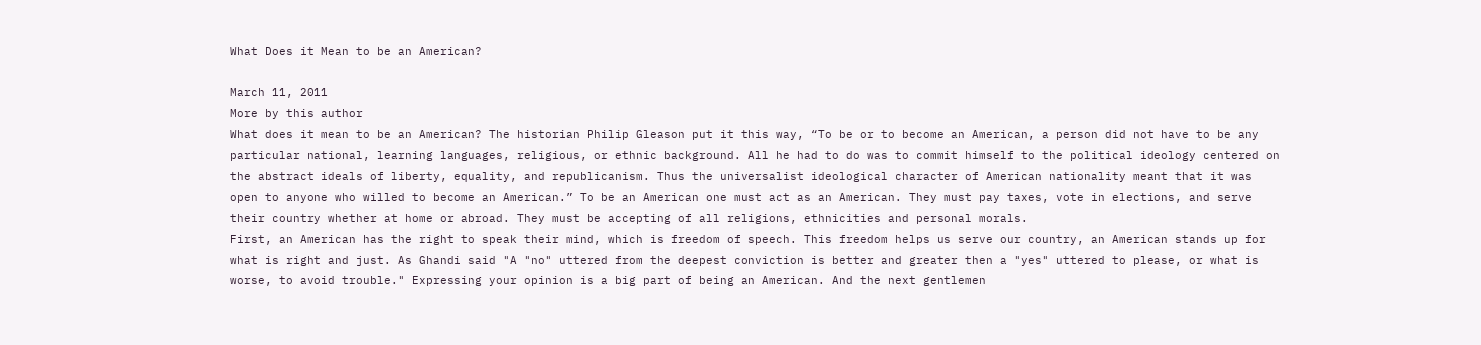What Does it Mean to be an American?

March 11, 2011
More by this author
What does it mean to be an American? The historian Philip Gleason put it this way, “To be or to become an American, a person did not have to be any particular national, learning languages, religious, or ethnic background. All he had to do was to commit himself to the political ideology centered on the abstract ideals of liberty, equality, and republicanism. Thus the universalist ideological character of American nationality meant that it was open to anyone who willed to become an American.” To be an American one must act as an American. They must pay taxes, vote in elections, and serve their country whether at home or abroad. They must be accepting of all religions, ethnicities and personal morals.
First, an American has the right to speak their mind, which is freedom of speech. This freedom helps us serve our country, an American stands up for what is right and just. As Ghandi said "A "no" uttered from the deepest conviction is better and greater then a "yes" uttered to please, or what is worse, to avoid trouble." Expressing your opinion is a big part of being an American. And the next gentlemen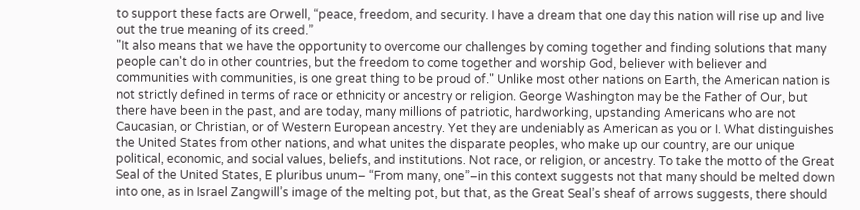to support these facts are Orwell, “peace, freedom, and security. I have a dream that one day this nation will rise up and live out the true meaning of its creed.”
"It also means that we have the opportunity to overcome our challenges by coming together and finding solutions that many people can't do in other countries, but the freedom to come together and worship God, believer with believer and communities with communities, is one great thing to be proud of." Unlike most other nations on Earth, the American nation is not strictly defined in terms of race or ethnicity or ancestry or religion. George Washington may be the Father of Our, but there have been in the past, and are today, many millions of patriotic, hardworking, upstanding Americans who are not Caucasian, or Christian, or of Western European ancestry. Yet they are undeniably as American as you or I. What distinguishes the United States from other nations, and what unites the disparate peoples, who make up our country, are our unique political, economic, and social values, beliefs, and institutions. Not race, or religion, or ancestry. To take the motto of the Great Seal of the United States, E pluribus unum– “From many, one”–in this context suggests not that many should be melted down into one, as in Israel Zangwill’s image of the melting pot, but that, as the Great Seal’s sheaf of arrows suggests, there should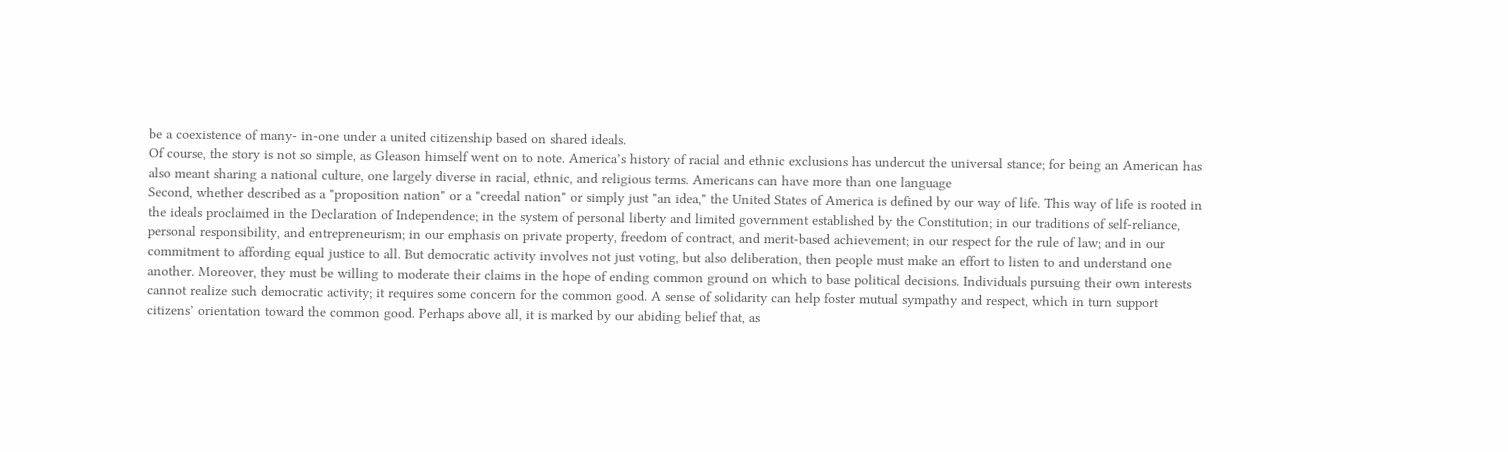be a coexistence of many- in-one under a united citizenship based on shared ideals.
Of course, the story is not so simple, as Gleason himself went on to note. America’s history of racial and ethnic exclusions has undercut the universal stance; for being an American has also meant sharing a national culture, one largely diverse in racial, ethnic, and religious terms. Americans can have more than one language
Second, whether described as a "proposition nation" or a "creedal nation" or simply just "an idea," the United States of America is defined by our way of life. This way of life is rooted in the ideals proclaimed in the Declaration of Independence; in the system of personal liberty and limited government established by the Constitution; in our traditions of self-reliance, personal responsibility, and entrepreneurism; in our emphasis on private property, freedom of contract, and merit-based achievement; in our respect for the rule of law; and in our commitment to affording equal justice to all. But democratic activity involves not just voting, but also deliberation, then people must make an effort to listen to and understand one another. Moreover, they must be willing to moderate their claims in the hope of ending common ground on which to base political decisions. Individuals pursuing their own interests cannot realize such democratic activity; it requires some concern for the common good. A sense of solidarity can help foster mutual sympathy and respect, which in turn support citizens’ orientation toward the common good. Perhaps above all, it is marked by our abiding belief that, as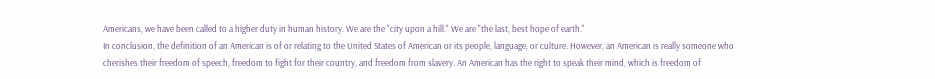Americans, we have been called to a higher duty in human history. We are the "city upon a hill." We are "the last, best hope of earth."
In conclusion, the definition of an American is of or relating to the United States of American or its people, language, or culture. However, an American is really someone who cherishes their freedom of speech, freedom to fight for their country, and freedom from slavery. An American has the right to speak their mind, which is freedom of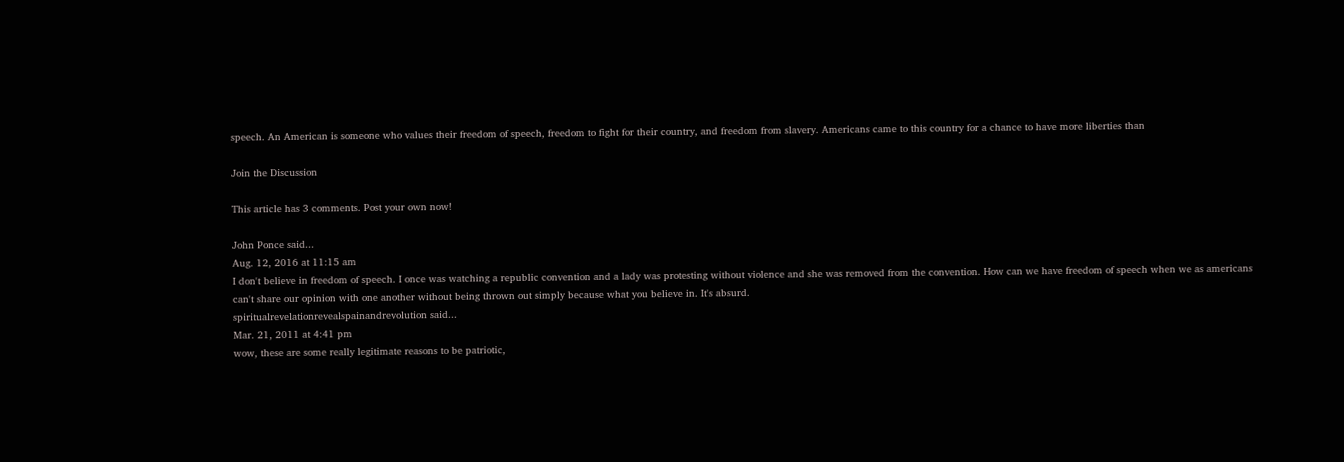speech. An American is someone who values their freedom of speech, freedom to fight for their country, and freedom from slavery. Americans came to this country for a chance to have more liberties than

Join the Discussion

This article has 3 comments. Post your own now!

John Ponce said...
Aug. 12, 2016 at 11:15 am
I don't believe in freedom of speech. I once was watching a republic convention and a lady was protesting without violence and she was removed from the convention. How can we have freedom of speech when we as americans can't share our opinion with one another without being thrown out simply because what you believe in. It's absurd.
spiritualrevelationrevealspainandrevolution said...
Mar. 21, 2011 at 4:41 pm
wow, these are some really legitimate reasons to be patriotic,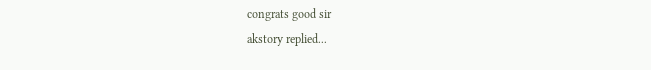congrats good sir
akstory replied...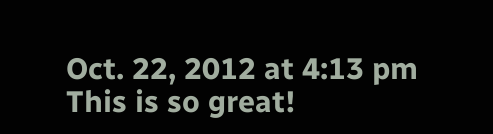Oct. 22, 2012 at 4:13 pm
This is so great!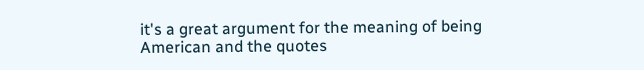it's a great argument for the meaning of being American and the quotes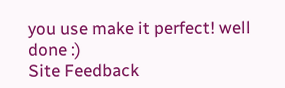you use make it perfect! well done :)
Site Feedback